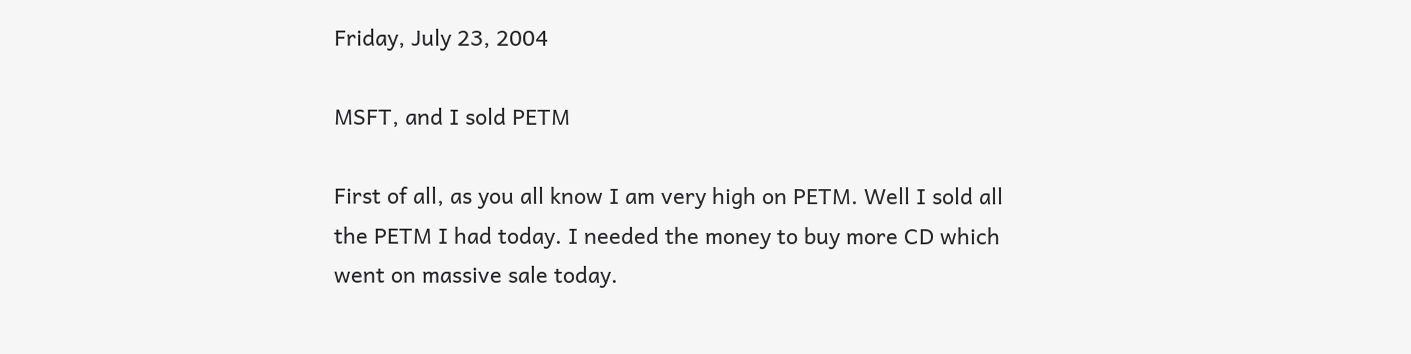Friday, July 23, 2004

MSFT, and I sold PETM

First of all, as you all know I am very high on PETM. Well I sold all the PETM I had today. I needed the money to buy more CD which went on massive sale today.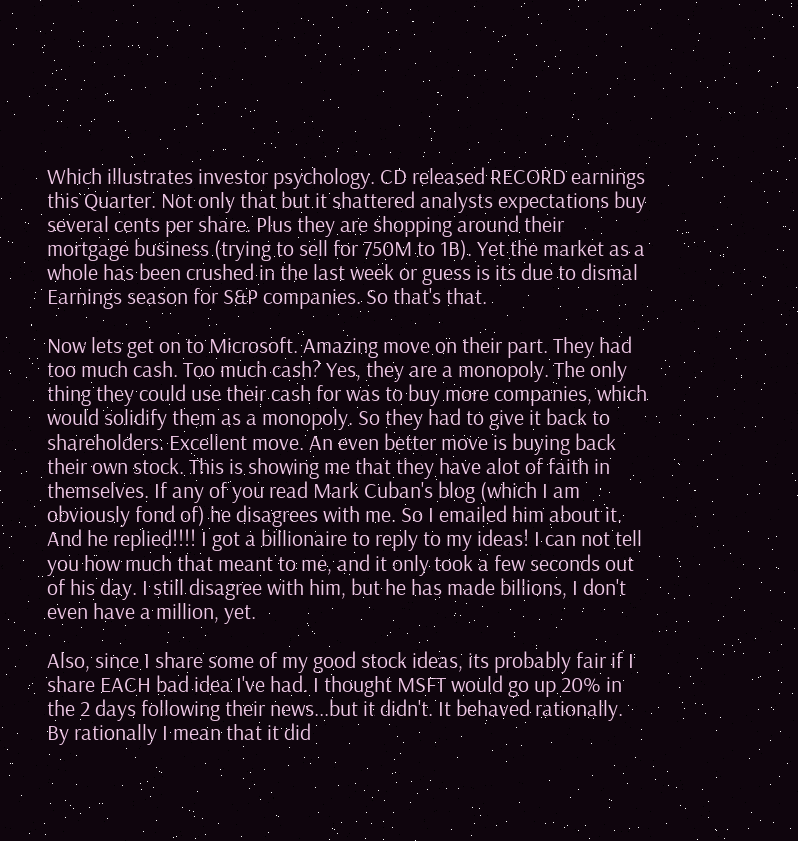Which illustrates investor psychology. CD released RECORD earnings this Quarter. Not only that but it shattered analysts expectations buy several cents per share. Plus they are shopping around their mortgage business (trying to sell for 750M to 1B). Yet the market as a whole has been crushed in the last week or guess is its due to dismal Earnings season for S&P companies. So that's that.

Now lets get on to Microsoft. Amazing move on their part. They had too much cash. Too much cash? Yes, they are a monopoly. The only thing they could use their cash for was to buy more companies, which would solidify them as a monopoly. So they had to give it back to shareholders. Excellent move. An even better move is buying back their own stock. This is showing me that they have alot of faith in themselves. If any of you read Mark Cuban's blog (which I am obviously fond of) he disagrees with me. So I emailed him about it. And he replied!!!! I got a billionaire to reply to my ideas! I can not tell you how much that meant to me, and it only took a few seconds out of his day. I still disagree with him, but he has made billions, I don't even have a million, yet.

Also, since I share some of my good stock ideas, its probably fair if I share EACH bad idea I've had. I thought MSFT would go up 20% in the 2 days following their news...but it didn't. It behaved rationally. By rationally I mean that it did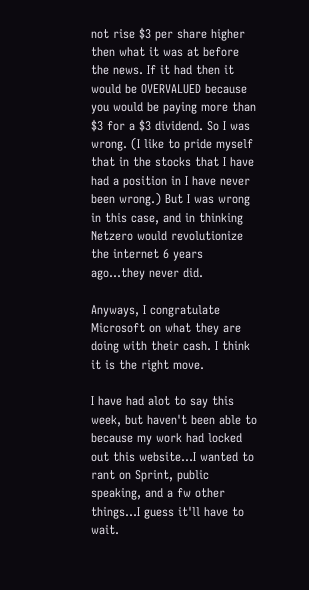not rise $3 per share higher then what it was at before the news. If it had then it would be OVERVALUED because you would be paying more than $3 for a $3 dividend. So I was wrong. (I like to pride myself that in the stocks that I have had a position in I have never been wrong.) But I was wrong in this case, and in thinking Netzero would revolutionize the internet 6 years ago...they never did.

Anyways, I congratulate Microsoft on what they are doing with their cash. I think it is the right move.

I have had alot to say this week, but haven't been able to because my work had locked out this website...I wanted to rant on Sprint, public speaking, and a fw other things...I guess it'll have to wait.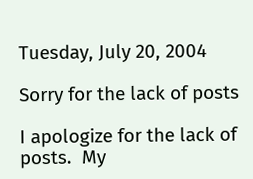Tuesday, July 20, 2004

Sorry for the lack of posts

I apologize for the lack of posts.  My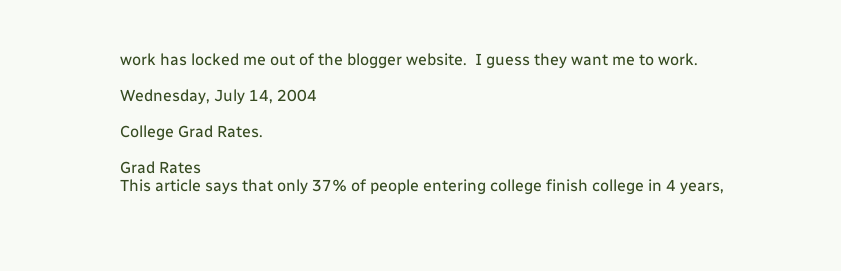work has locked me out of the blogger website.  I guess they want me to work.

Wednesday, July 14, 2004

College Grad Rates.

Grad Rates
This article says that only 37% of people entering college finish college in 4 years,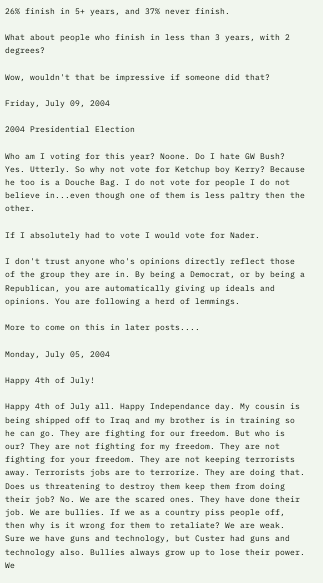26% finish in 5+ years, and 37% never finish.

What about people who finish in less than 3 years, with 2 degrees?

Wow, wouldn't that be impressive if someone did that?

Friday, July 09, 2004

2004 Presidential Election

Who am I voting for this year? Noone. Do I hate GW Bush? Yes. Utterly. So why not vote for Ketchup boy Kerry? Because he too is a Douche Bag. I do not vote for people I do not believe in...even though one of them is less paltry then the other.

If I absolutely had to vote I would vote for Nader.

I don't trust anyone who's opinions directly reflect those of the group they are in. By being a Democrat, or by being a Republican, you are automatically giving up ideals and opinions. You are following a herd of lemmings.

More to come on this in later posts....

Monday, July 05, 2004

Happy 4th of July!

Happy 4th of July all. Happy Independance day. My cousin is being shipped off to Iraq and my brother is in training so he can go. They are fighting for our freedom. But who is our? They are not fighting for my freedom. They are not fighting for your freedom. They are not keeping terrorists away. Terrorists jobs are to terrorize. They are doing that. Does us threatening to destroy them keep them from doing their job? No. We are the scared ones. They have done their job. We are bullies. If we as a country piss people off, then why is it wrong for them to retaliate? We are weak. Sure we have guns and technology, but Custer had guns and technology also. Bullies always grow up to lose their power. We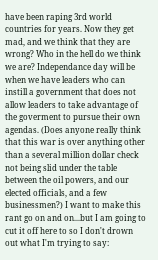have been raping 3rd world countries for years. Now they get mad, and we think that they are wrong? Who in the hell do we think we are? Independance day will be when we have leaders who can instill a government that does not allow leaders to take advantage of the goverment to pursue their own agendas. (Does anyone really think that this war is over anything other than a several million dollar check not being slid under the table between the oil powers, and our elected officials, and a few businessmen?) I want to make this rant go on and on...but I am going to cut it off here to so I don't drown out what I'm trying to say: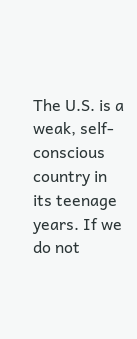The U.S. is a weak, self-conscious country in its teenage years. If we do not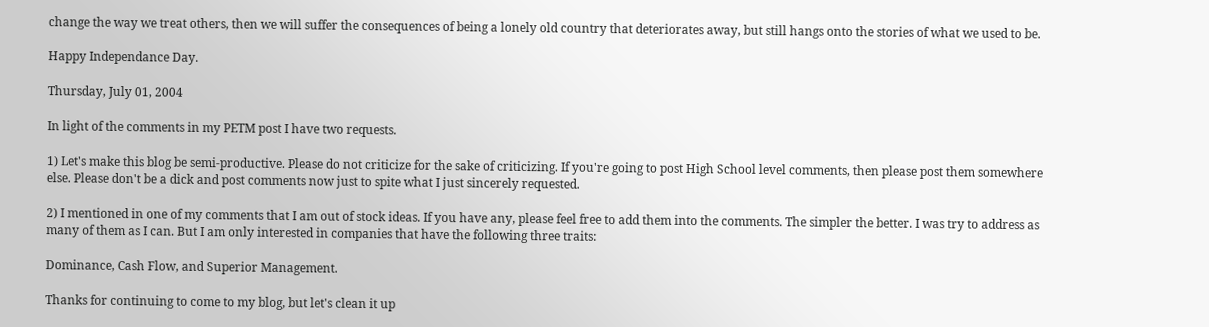change the way we treat others, then we will suffer the consequences of being a lonely old country that deteriorates away, but still hangs onto the stories of what we used to be.

Happy Independance Day.

Thursday, July 01, 2004

In light of the comments in my PETM post I have two requests.

1) Let's make this blog be semi-productive. Please do not criticize for the sake of criticizing. If you're going to post High School level comments, then please post them somewhere else. Please don't be a dick and post comments now just to spite what I just sincerely requested.

2) I mentioned in one of my comments that I am out of stock ideas. If you have any, please feel free to add them into the comments. The simpler the better. I was try to address as many of them as I can. But I am only interested in companies that have the following three traits:

Dominance, Cash Flow, and Superior Management.

Thanks for continuing to come to my blog, but let's clean it up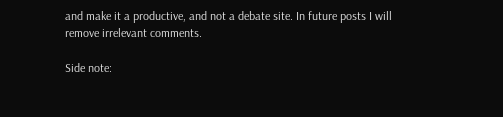and make it a productive, and not a debate site. In future posts I will remove irrelevant comments.

Side note: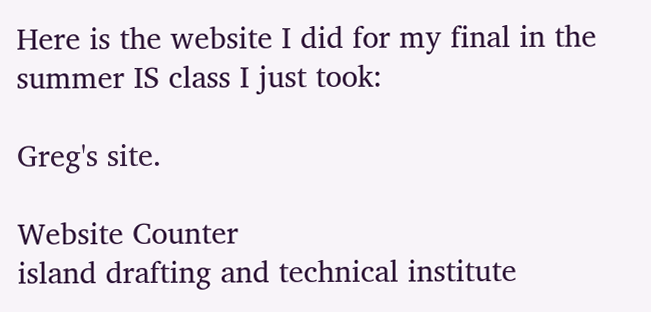Here is the website I did for my final in the summer IS class I just took:

Greg's site.

Website Counter
island drafting and technical institute